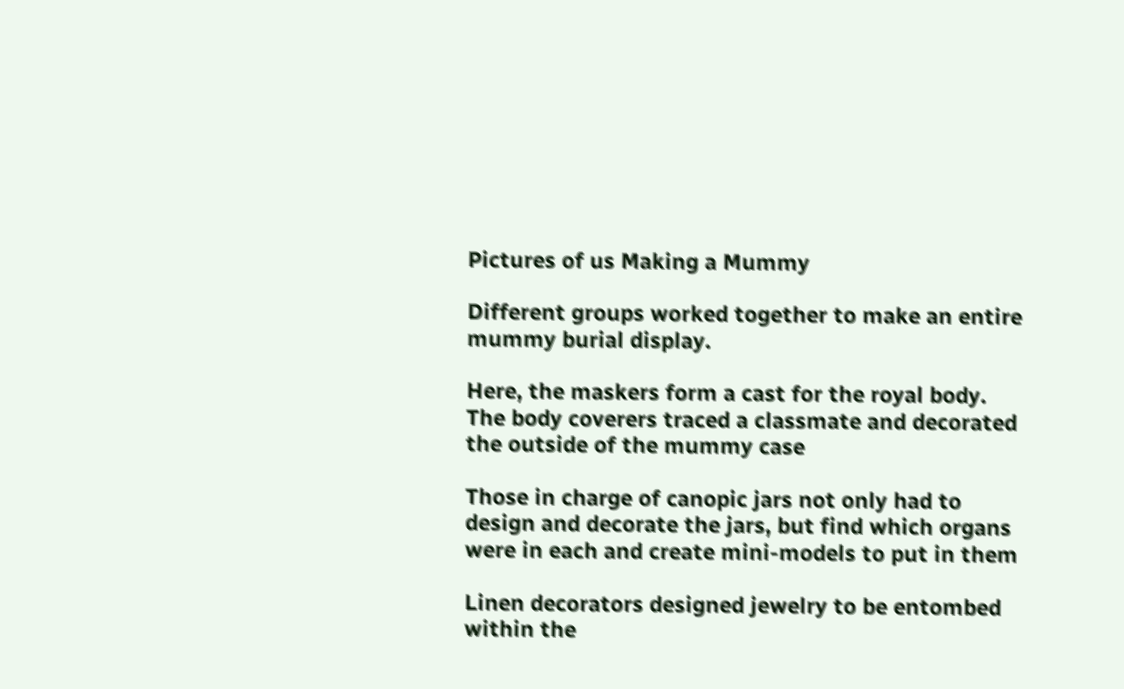Pictures of us Making a Mummy

Different groups worked together to make an entire mummy burial display.

Here, the maskers form a cast for the royal body.
The body coverers traced a classmate and decorated the outside of the mummy case

Those in charge of canopic jars not only had to design and decorate the jars, but find which organs were in each and create mini-models to put in them

Linen decorators designed jewelry to be entombed within the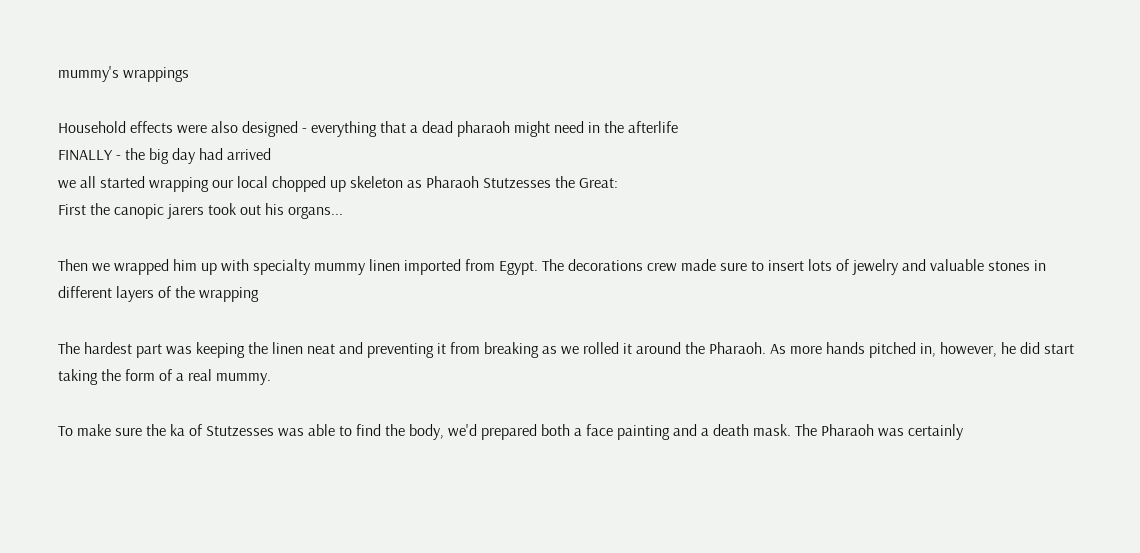mummy's wrappings

Household effects were also designed - everything that a dead pharaoh might need in the afterlife
FINALLY - the big day had arrived
we all started wrapping our local chopped up skeleton as Pharaoh Stutzesses the Great:
First the canopic jarers took out his organs...

Then we wrapped him up with specialty mummy linen imported from Egypt. The decorations crew made sure to insert lots of jewelry and valuable stones in different layers of the wrapping

The hardest part was keeping the linen neat and preventing it from breaking as we rolled it around the Pharaoh. As more hands pitched in, however, he did start taking the form of a real mummy.

To make sure the ka of Stutzesses was able to find the body, we'd prepared both a face painting and a death mask. The Pharaoh was certainly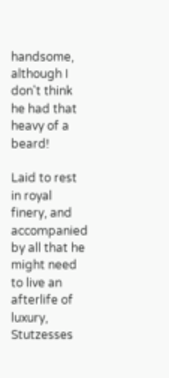handsome, although I don't think he had that heavy of a beard!

Laid to rest in royal finery, and accompanied by all that he might need to live an afterlife of luxury, Stutzesses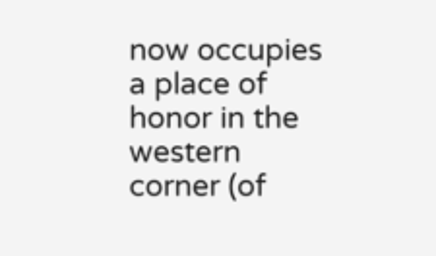now occupies a place of honor in the western corner (of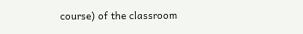course) of the classroom